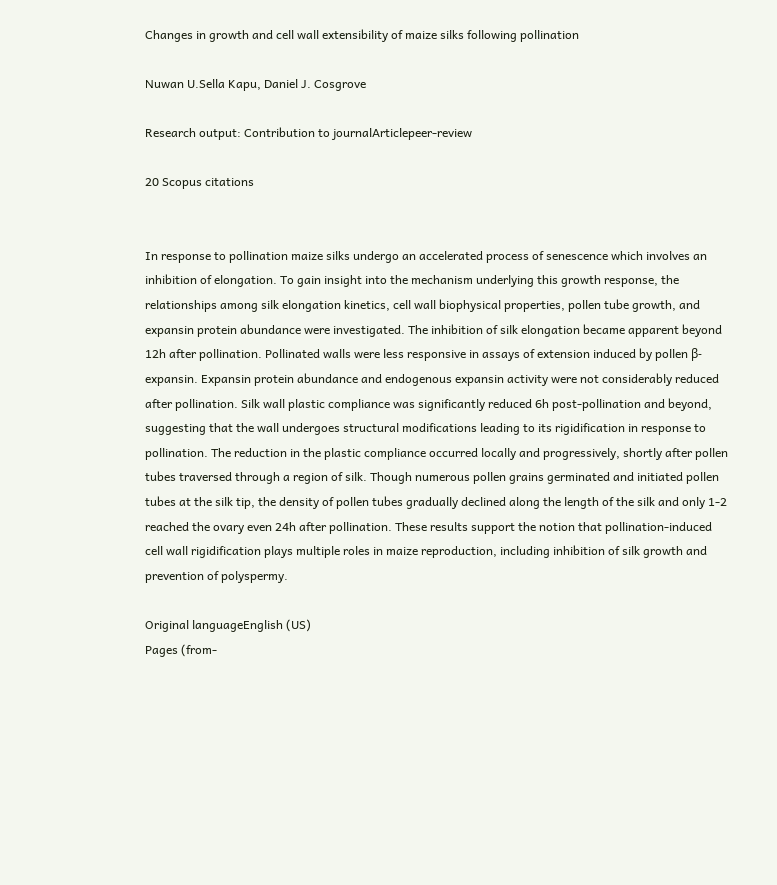Changes in growth and cell wall extensibility of maize silks following pollination

Nuwan U.Sella Kapu, Daniel J. Cosgrove

Research output: Contribution to journalArticlepeer-review

20 Scopus citations


In response to pollination maize silks undergo an accelerated process of senescence which involves an inhibition of elongation. To gain insight into the mechanism underlying this growth response, the relationships among silk elongation kinetics, cell wall biophysical properties, pollen tube growth, and expansin protein abundance were investigated. The inhibition of silk elongation became apparent beyond 12h after pollination. Pollinated walls were less responsive in assays of extension induced by pollen β-expansin. Expansin protein abundance and endogenous expansin activity were not considerably reduced after pollination. Silk wall plastic compliance was significantly reduced 6h post-pollination and beyond, suggesting that the wall undergoes structural modifications leading to its rigidification in response to pollination. The reduction in the plastic compliance occurred locally and progressively, shortly after pollen tubes traversed through a region of silk. Though numerous pollen grains germinated and initiated pollen tubes at the silk tip, the density of pollen tubes gradually declined along the length of the silk and only 1-2 reached the ovary even 24h after pollination. These results support the notion that pollination-induced cell wall rigidification plays multiple roles in maize reproduction, including inhibition of silk growth and prevention of polyspermy.

Original languageEnglish (US)
Pages (from-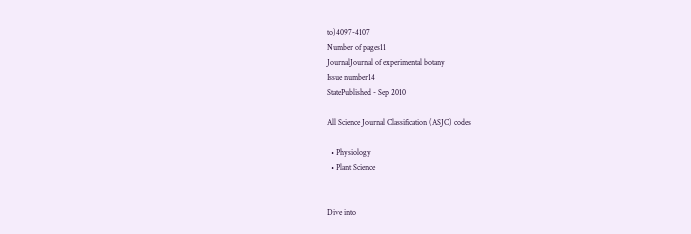to)4097-4107
Number of pages11
JournalJournal of experimental botany
Issue number14
StatePublished - Sep 2010

All Science Journal Classification (ASJC) codes

  • Physiology
  • Plant Science


Dive into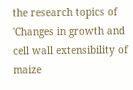the research topics of 'Changes in growth and cell wall extensibility of maize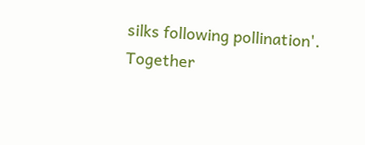silks following pollination'. Together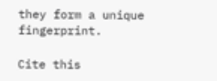they form a unique fingerprint.

Cite this